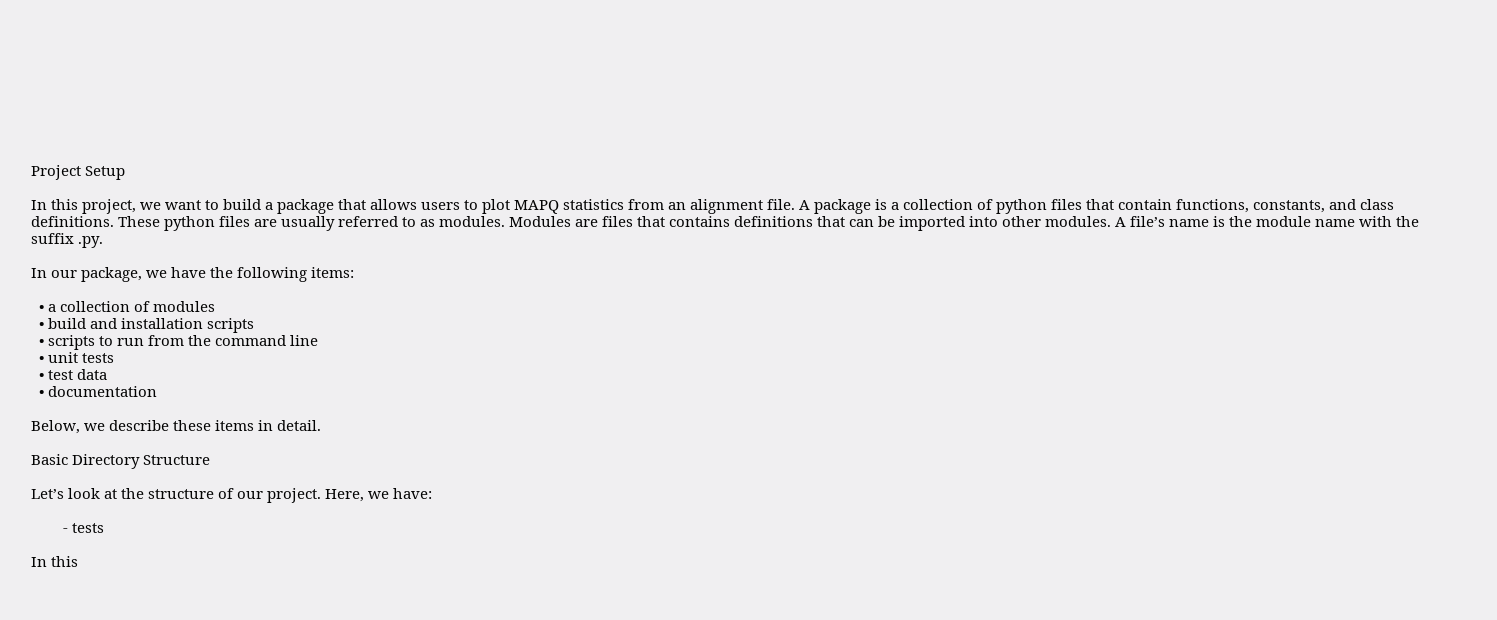Project Setup

In this project, we want to build a package that allows users to plot MAPQ statistics from an alignment file. A package is a collection of python files that contain functions, constants, and class definitions. These python files are usually referred to as modules. Modules are files that contains definitions that can be imported into other modules. A file’s name is the module name with the suffix .py.

In our package, we have the following items:

  • a collection of modules
  • build and installation scripts
  • scripts to run from the command line
  • unit tests
  • test data
  • documentation

Below, we describe these items in detail.

Basic Directory Structure

Let’s look at the structure of our project. Here, we have:

        - tests

In this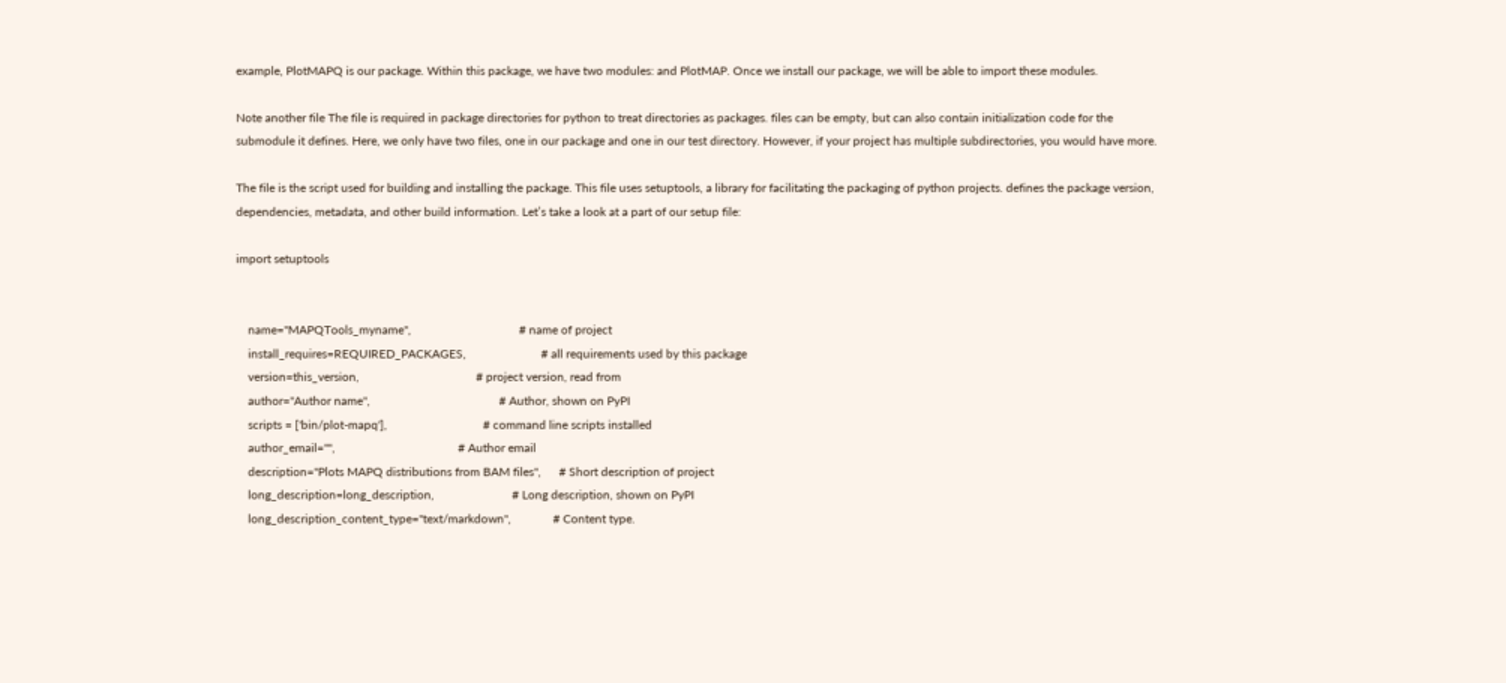example, PlotMAPQ is our package. Within this package, we have two modules: and PlotMAP. Once we install our package, we will be able to import these modules.

Note another file The file is required in package directories for python to treat directories as packages. files can be empty, but can also contain initialization code for the submodule it defines. Here, we only have two files, one in our package and one in our test directory. However, if your project has multiple subdirectories, you would have more.

The file is the script used for building and installing the package. This file uses setuptools, a library for facilitating the packaging of python projects. defines the package version, dependencies, metadata, and other build information. Let’s take a look at a part of our setup file:

import setuptools


    name="MAPQTools_myname",                                    # name of project
    install_requires=REQUIRED_PACKAGES,                         # all requirements used by this package
    version=this_version,                                       # project version, read from
    author="Author name",                                           # Author, shown on PyPI
    scripts = ['bin/plot-mapq'],                                # command line scripts installed
    author_email="",                                         # Author email
    description="Plots MAPQ distributions from BAM files",      # Short description of project
    long_description=long_description,                          # Long description, shown on PyPI
    long_description_content_type="text/markdown",              # Content type.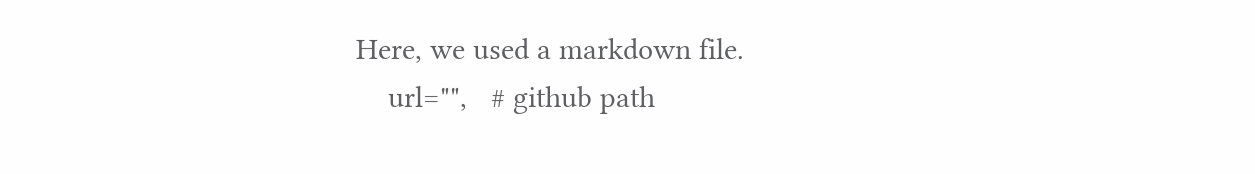Here, we used a markdown file.
    url="",   # github path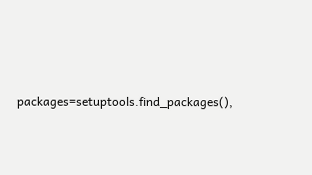packages=setuptools.find_packages(),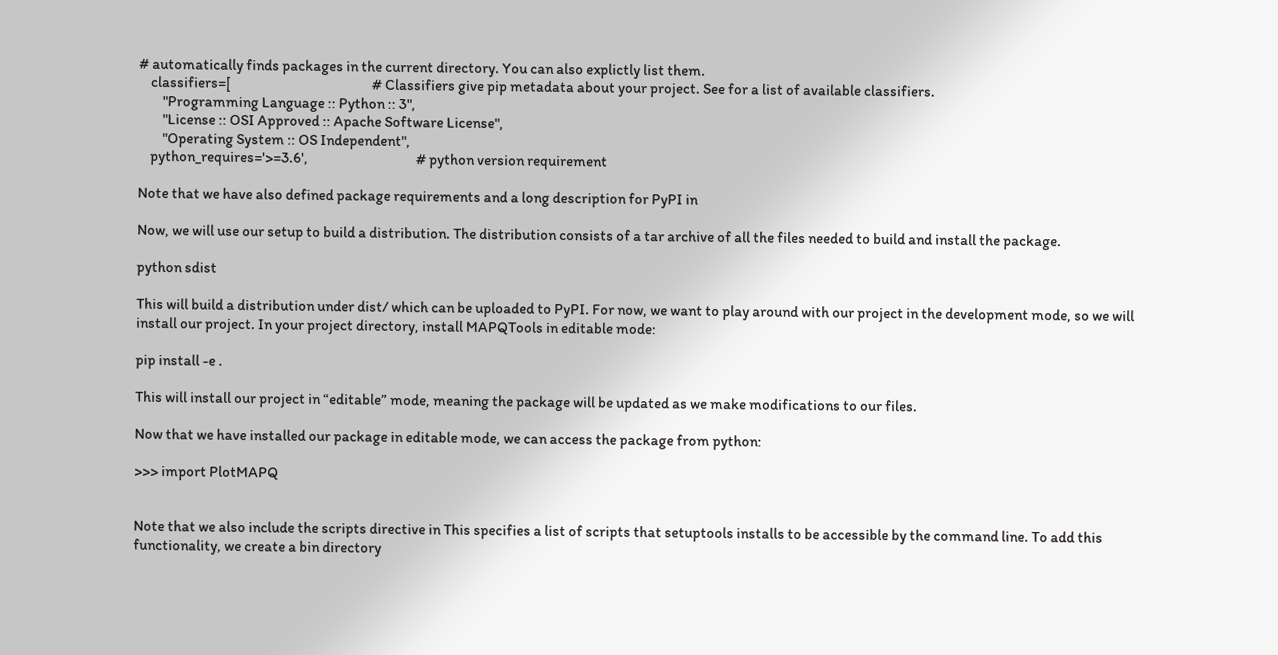# automatically finds packages in the current directory. You can also explictly list them.
    classifiers=[                                               # Classifiers give pip metadata about your project. See for a list of available classifiers.
        "Programming Language :: Python :: 3",
        "License :: OSI Approved :: Apache Software License",
        "Operating System :: OS Independent",
    python_requires='>=3.6',                                    # python version requirement

Note that we have also defined package requirements and a long description for PyPI in

Now, we will use our setup to build a distribution. The distribution consists of a tar archive of all the files needed to build and install the package.

python sdist

This will build a distribution under dist/ which can be uploaded to PyPI. For now, we want to play around with our project in the development mode, so we will install our project. In your project directory, install MAPQTools in editable mode:

pip install -e .

This will install our project in “editable” mode, meaning the package will be updated as we make modifications to our files.

Now that we have installed our package in editable mode, we can access the package from python:

>>> import PlotMAPQ


Note that we also include the scripts directive in This specifies a list of scripts that setuptools installs to be accessible by the command line. To add this functionality, we create a bin directory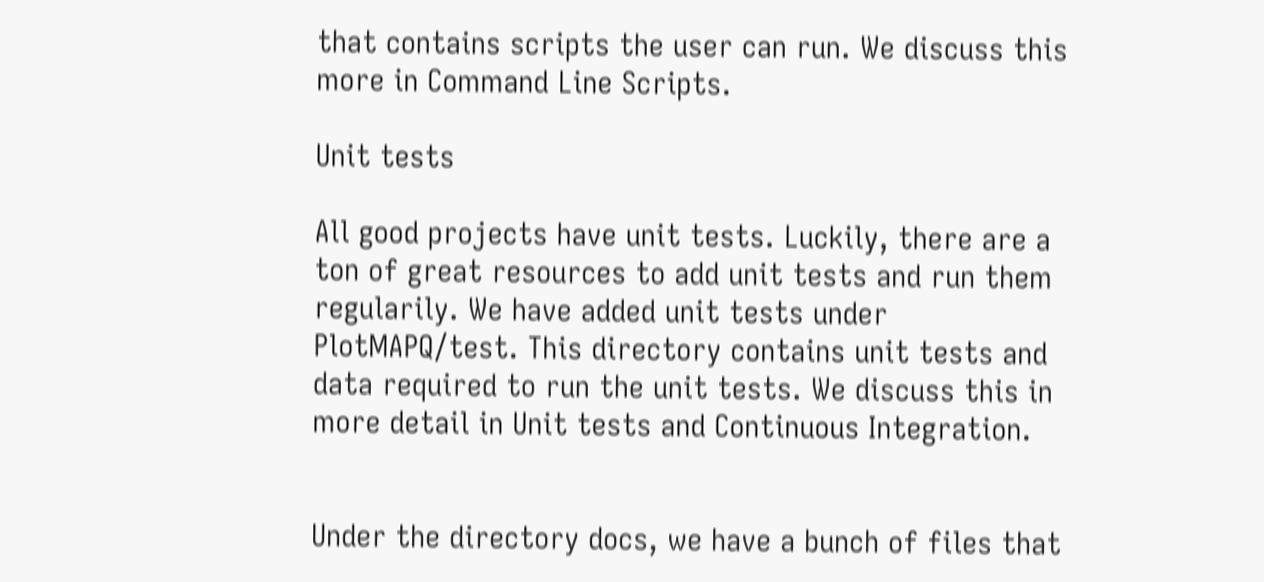that contains scripts the user can run. We discuss this more in Command Line Scripts.

Unit tests

All good projects have unit tests. Luckily, there are a ton of great resources to add unit tests and run them regularily. We have added unit tests under PlotMAPQ/test. This directory contains unit tests and data required to run the unit tests. We discuss this in more detail in Unit tests and Continuous Integration.


Under the directory docs, we have a bunch of files that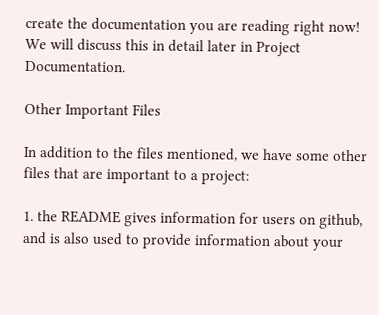create the documentation you are reading right now! We will discuss this in detail later in Project Documentation.

Other Important Files

In addition to the files mentioned, we have some other files that are important to a project:

1. the README gives information for users on github, and is also used to provide information about your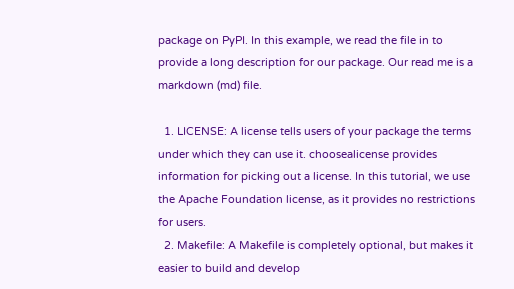package on PyPI. In this example, we read the file in to provide a long description for our package. Our read me is a markdown (md) file.

  1. LICENSE: A license tells users of your package the terms under which they can use it. choosealicense provides information for picking out a license. In this tutorial, we use the Apache Foundation license, as it provides no restrictions for users.
  2. Makefile: A Makefile is completely optional, but makes it easier to build and develop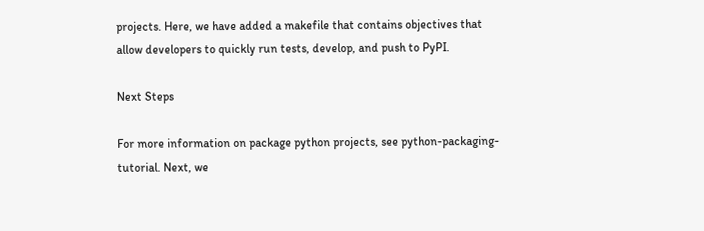projects. Here, we have added a makefile that contains objectives that allow developers to quickly run tests, develop, and push to PyPI.

Next Steps

For more information on package python projects, see python-packaging-tutorial. Next, we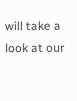will take a look at our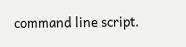command line script.